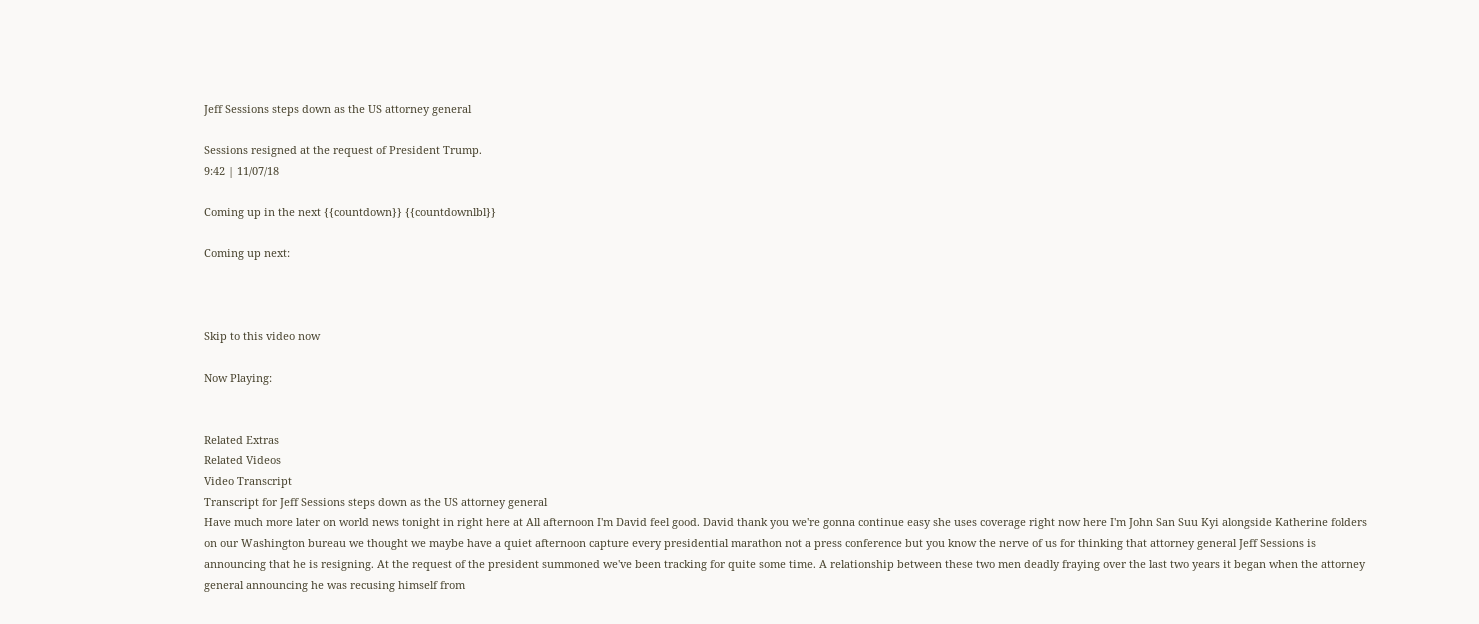Jeff Sessions steps down as the US attorney general

Sessions resigned at the request of President Trump.
9:42 | 11/07/18

Coming up in the next {{countdown}} {{countdownlbl}}

Coming up next:



Skip to this video now

Now Playing:


Related Extras
Related Videos
Video Transcript
Transcript for Jeff Sessions steps down as the US attorney general
Have much more later on world news tonight in right here at All afternoon I'm David feel good. David thank you we're gonna continue easy she uses coverage right now here I'm John San Suu Kyi alongside Katherine folders on our Washington bureau we thought we maybe have a quiet afternoon capture every presidential marathon not a press conference but you know the nerve of us for thinking that attorney general Jeff Sessions is announcing that he is resigning. At the request of the president summoned we've been tracking for quite some time. A relationship between these two men deadly fraying over the last two years it began when the attorney general announcing he was recusing himself from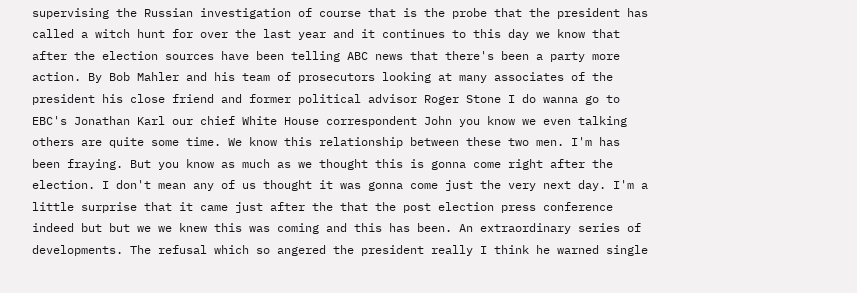supervising the Russian investigation of course that is the probe that the president has called a witch hunt for over the last year and it continues to this day we know that after the election sources have been telling ABC news that there's been a party more action. By Bob Mahler and his team of prosecutors looking at many associates of the president his close friend and former political advisor Roger Stone I do wanna go to EBC's Jonathan Karl our chief White House correspondent John you know we even talking others are quite some time. We know this relationship between these two men. I'm has been fraying. But you know as much as we thought this is gonna come right after the election. I don't mean any of us thought it was gonna come just the very next day. I'm a little surprise that it came just after the that the post election press conference indeed but but we we knew this was coming and this has been. An extraordinary series of developments. The refusal which so angered the president really I think he warned single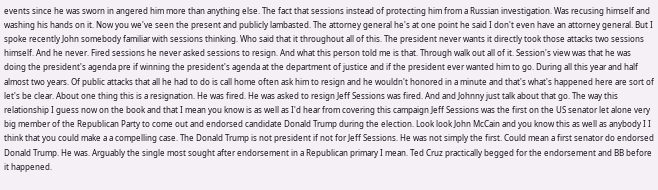events since he was sworn in angered him more than anything else. The fact that sessions instead of protecting him from a Russian investigation. Was recusing himself and washing his hands on it. Now you we've seen the present and publicly lambasted. The attorney general he's at one point he said I don't even have an attorney general. But I spoke recently John somebody familiar with sessions thinking. Who said that it throughout all of this. The president never wants it directly took those attacks two sessions himself. And he never. Fired sessions he never asked sessions to resign. And what this person told me is that. Through walk out all of it. Session's view was that he was doing the president's agenda pre if winning the president's agenda at the department of justice and if the president ever wanted him to go. During all this year and half almost two years. Of public attacks that all he had to do is call home often ask him to resign and he wouldn't honored in a minute and that's what's happened here are sort of let's be clear. About one thing this is a resignation. He was fired. He was asked to resign Jeff Sessions was fired. And and Johnny just talk about that go. The way this relationship I guess now on the book and that I mean you know is as well as I'd hear from covering this campaign Jeff Sessions was the first on the US senator let alone very big member of the Republican Party to come out and endorsed candidate Donald Trump during the election. Look look John McCain and you know this as well as anybody I I think that you could make a a compelling case. The Donald Trump is not president if not for Jeff Sessions. He was not simply the first. Could mean a first senator do endorsed Donald Trump. He was. Arguably the single most sought after endorsement in a Republican primary I mean. Ted Cruz practically begged for the endorsement and BB before it happened.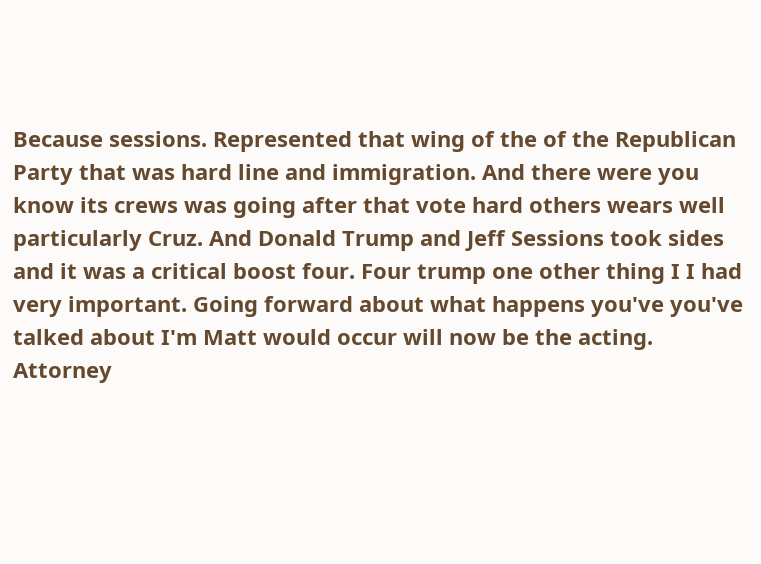Because sessions. Represented that wing of the of the Republican Party that was hard line and immigration. And there were you know its crews was going after that vote hard others wears well particularly Cruz. And Donald Trump and Jeff Sessions took sides and it was a critical boost four. Four trump one other thing I I had very important. Going forward about what happens you've you've talked about I'm Matt would occur will now be the acting. Attorney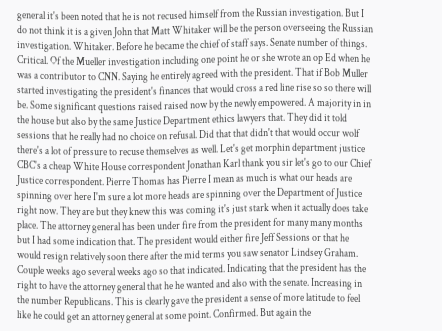general it's been noted that he is not recused himself from the Russian investigation. But I do not think it is a given John that Matt Whitaker will be the person overseeing the Russian investigation. Whitaker. Before he became the chief of staff says. Senate number of things. Critical. Of the Mueller investigation including one point he or she wrote an op Ed when he was a contributor to CNN. Saying he entirely agreed with the president. That if Bob Muller started investigating the president's finances that would cross a red line rise so so there will be. Some significant questions raised raised now by the newly empowered. A majority in in the house but also by the same Justice Department ethics lawyers that. They did it told sessions that he really had no choice on refusal. Did that that didn't that would occur wolf there's a lot of pressure to recuse themselves as well. Let's get morphin department justice CBC's a cheap White House correspondent Jonathan Karl thank you sir let's go to our Chief Justice correspondent. Pierre Thomas has Pierre I mean as much is what our heads are spinning over here I'm sure a lot more heads are spinning over the Department of Justice right now. They are but they knew this was coming it's just stark when it actually does take place. The attorney general has been under fire from the president for many many months but I had some indication that. The president would either fire Jeff Sessions or that he would resign relatively soon there after the mid terms you saw senator Lindsey Graham. Couple weeks ago several weeks ago so that indicated. Indicating that the president has the right to have the attorney general that he he wanted and also with the senate. Increasing in the number Republicans. This is clearly gave the president a sense of more latitude to feel like he could get an attorney general at some point. Confirmed. But again the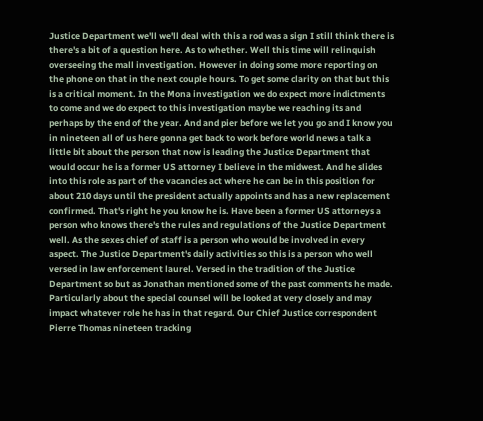Justice Department we'll we'll deal with this a rod was a sign I still think there is there's a bit of a question here. As to whether. Well this time will relinquish overseeing the mall investigation. However in doing some more reporting on the phone on that in the next couple hours. To get some clarity on that but this is a critical moment. In the Mona investigation we do expect more indictments to come and we do expect to this investigation maybe we reaching its and perhaps by the end of the year. And and pier before we let you go and I know you in nineteen all of us here gonna get back to work before world news a talk a little bit about the person that now is leading the Justice Department that would occur he is a former US attorney I believe in the midwest. And he slides into this role as part of the vacancies act where he can be in this position for about 210 days until the president actually appoints and has a new replacement confirmed. That's right he you know he is. Have been a former US attorneys a person who knows there's the rules and regulations of the Justice Department well. As the sexes chief of staff is a person who would be involved in every aspect. The Justice Department's daily activities so this is a person who well versed in law enforcement laurel. Versed in the tradition of the Justice Department so but as Jonathan mentioned some of the past comments he made. Particularly about the special counsel will be looked at very closely and may impact whatever role he has in that regard. Our Chief Justice correspondent Pierre Thomas nineteen tracking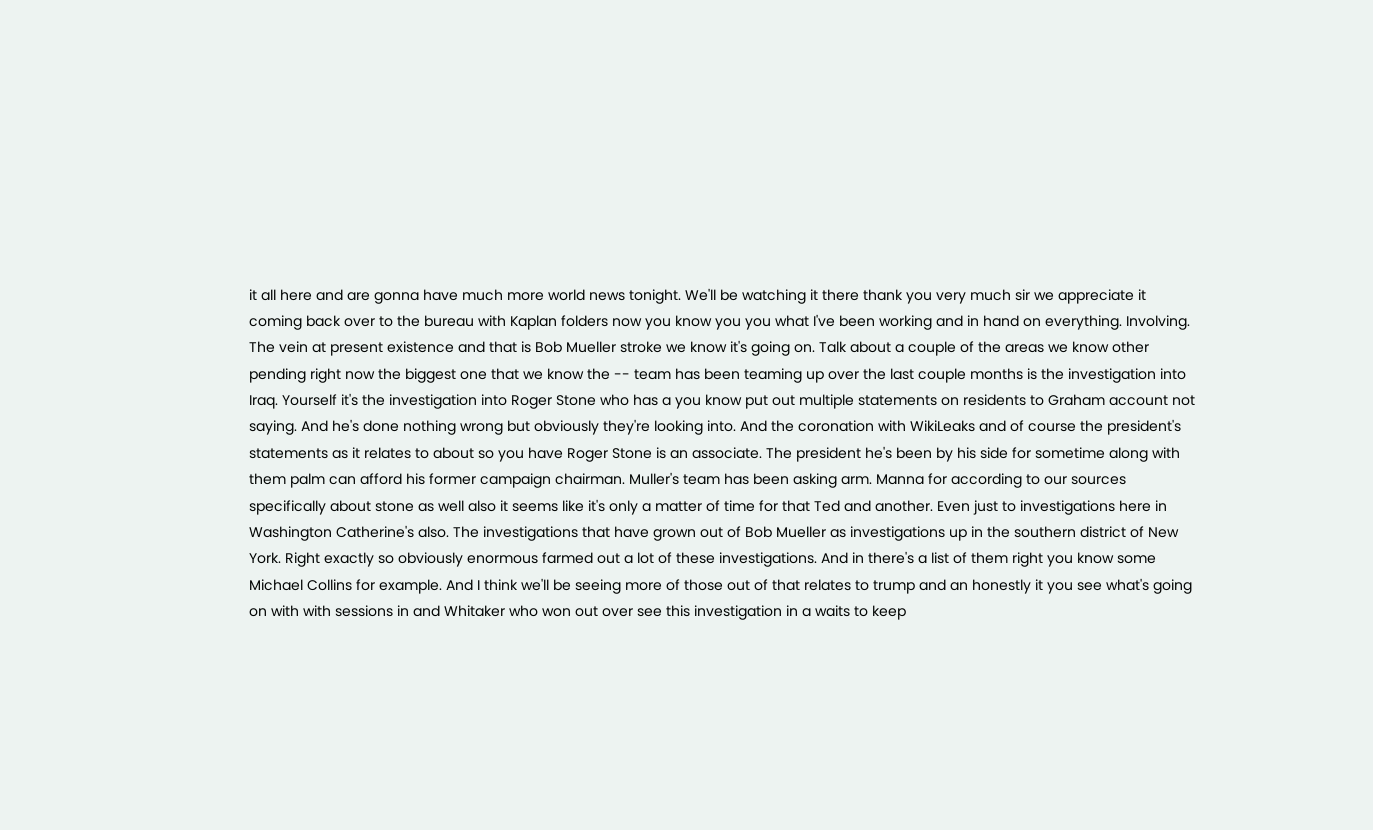it all here and are gonna have much more world news tonight. We'll be watching it there thank you very much sir we appreciate it coming back over to the bureau with Kaplan folders now you know you you what I've been working and in hand on everything. Involving. The vein at present existence and that is Bob Mueller stroke we know it's going on. Talk about a couple of the areas we know other pending right now the biggest one that we know the -- team has been teaming up over the last couple months is the investigation into Iraq. Yourself it's the investigation into Roger Stone who has a you know put out multiple statements on residents to Graham account not saying. And he's done nothing wrong but obviously they're looking into. And the coronation with WikiLeaks and of course the president's statements as it relates to about so you have Roger Stone is an associate. The president he's been by his side for sometime along with them palm can afford his former campaign chairman. Muller's team has been asking arm. Manna for according to our sources specifically about stone as well also it seems like it's only a matter of time for that Ted and another. Even just to investigations here in Washington Catherine's also. The investigations that have grown out of Bob Mueller as investigations up in the southern district of New York. Right exactly so obviously enormous farmed out a lot of these investigations. And in there's a list of them right you know some Michael Collins for example. And I think we'll be seeing more of those out of that relates to trump and an honestly it you see what's going on with with sessions in and Whitaker who won out over see this investigation in a waits to keep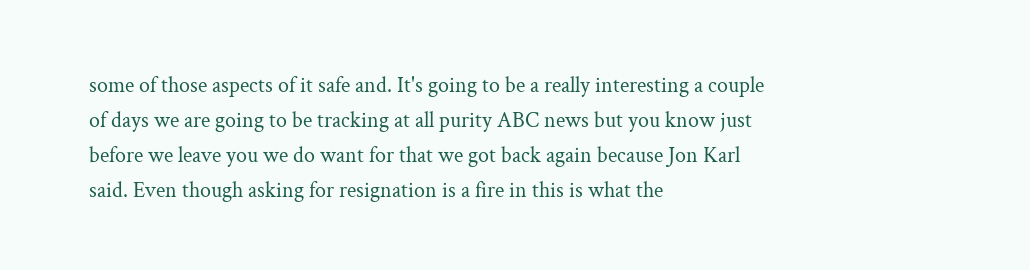some of those aspects of it safe and. It's going to be a really interesting a couple of days we are going to be tracking at all purity ABC news but you know just before we leave you we do want for that we got back again because Jon Karl said. Even though asking for resignation is a fire in this is what the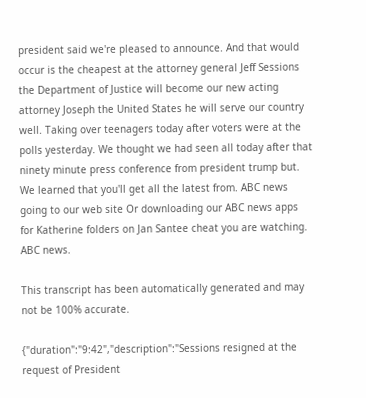president said we're pleased to announce. And that would occur is the cheapest at the attorney general Jeff Sessions the Department of Justice will become our new acting attorney Joseph the United States he will serve our country well. Taking over teenagers today after voters were at the polls yesterday. We thought we had seen all today after that ninety minute press conference from president trump but. We learned that you'll get all the latest from. ABC news going to our web site Or downloading our ABC news apps for Katherine folders on Jan Santee cheat you are watching. ABC news.

This transcript has been automatically generated and may not be 100% accurate.

{"duration":"9:42","description":"Sessions resigned at the request of President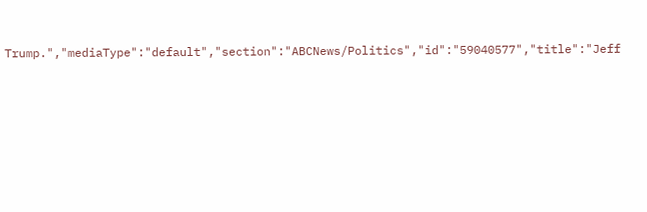Trump.","mediaType":"default","section":"ABCNews/Politics","id":"59040577","title":"Jeff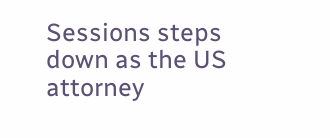Sessions steps down as the US attorney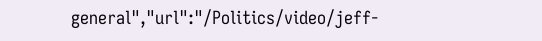general","url":"/Politics/video/jeff-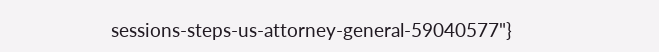sessions-steps-us-attorney-general-59040577"}